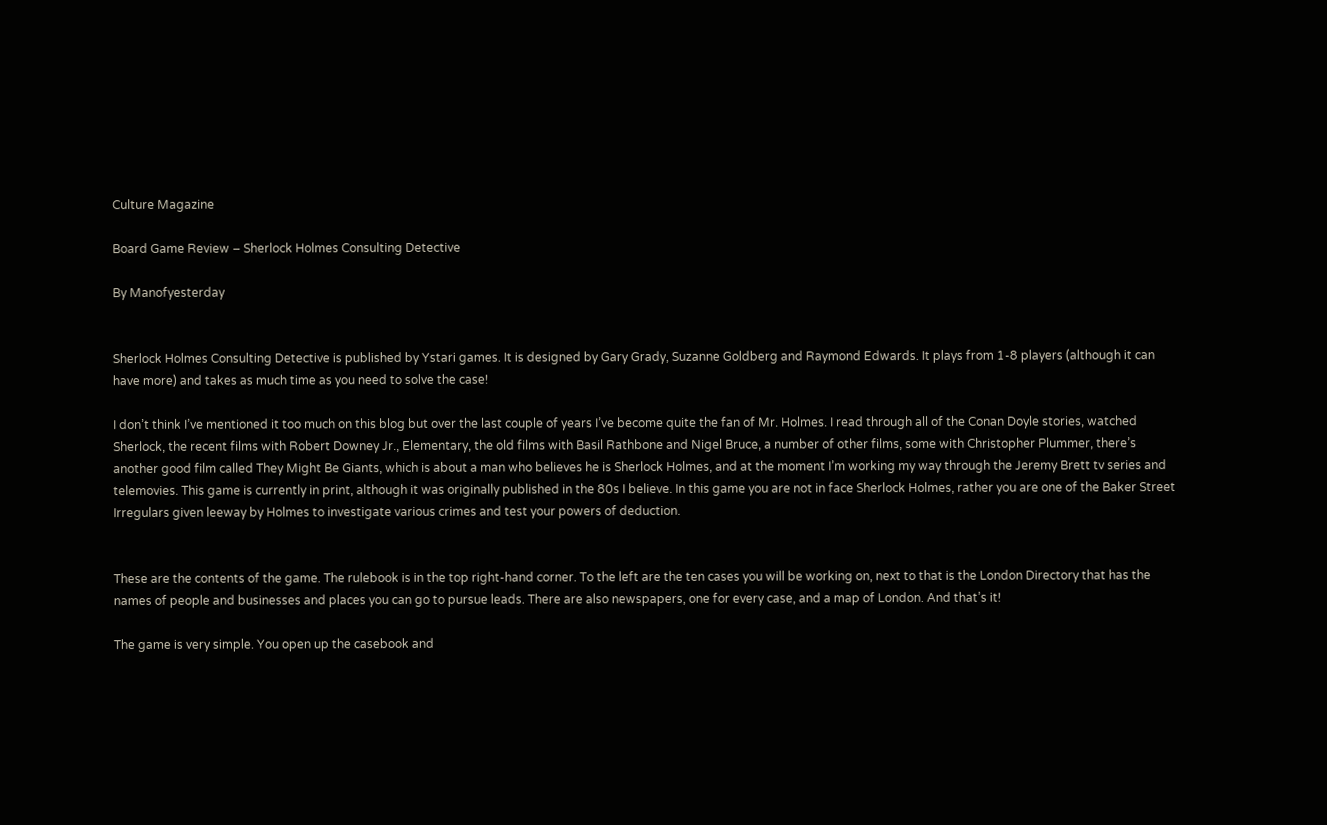Culture Magazine

Board Game Review – Sherlock Holmes Consulting Detective

By Manofyesterday


Sherlock Holmes Consulting Detective is published by Ystari games. It is designed by Gary Grady, Suzanne Goldberg and Raymond Edwards. It plays from 1-8 players (although it can have more) and takes as much time as you need to solve the case!

I don’t think I’ve mentioned it too much on this blog but over the last couple of years I’ve become quite the fan of Mr. Holmes. I read through all of the Conan Doyle stories, watched Sherlock, the recent films with Robert Downey Jr., Elementary, the old films with Basil Rathbone and Nigel Bruce, a number of other films, some with Christopher Plummer, there’s another good film called They Might Be Giants, which is about a man who believes he is Sherlock Holmes, and at the moment I’m working my way through the Jeremy Brett tv series and telemovies. This game is currently in print, although it was originally published in the 80s I believe. In this game you are not in face Sherlock Holmes, rather you are one of the Baker Street Irregulars given leeway by Holmes to investigate various crimes and test your powers of deduction.


These are the contents of the game. The rulebook is in the top right-hand corner. To the left are the ten cases you will be working on, next to that is the London Directory that has the names of people and businesses and places you can go to pursue leads. There are also newspapers, one for every case, and a map of London. And that’s it!

The game is very simple. You open up the casebook and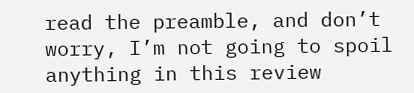read the preamble, and don’t worry, I’m not going to spoil anything in this review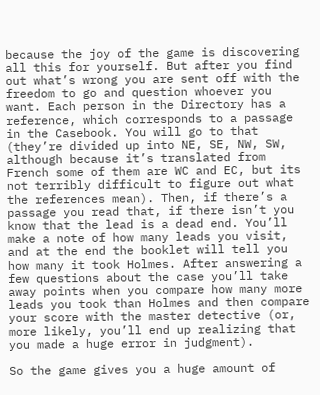because the joy of the game is discovering all this for yourself. But after you find out what’s wrong you are sent off with the freedom to go and question whoever you want. Each person in the Directory has a reference, which corresponds to a passage in the Casebook. You will go to that (they’re divided up into NE, SE, NW, SW, although because it’s translated from French some of them are WC and EC, but its not terribly difficult to figure out what the references mean). Then, if there’s a passage you read that, if there isn’t you know that the lead is a dead end. You’ll make a note of how many leads you visit, and at the end the booklet will tell you how many it took Holmes. After answering a few questions about the case you’ll take away points when you compare how many more leads you took than Holmes and then compare your score with the master detective (or, more likely, you’ll end up realizing that you made a huge error in judgment).

So the game gives you a huge amount of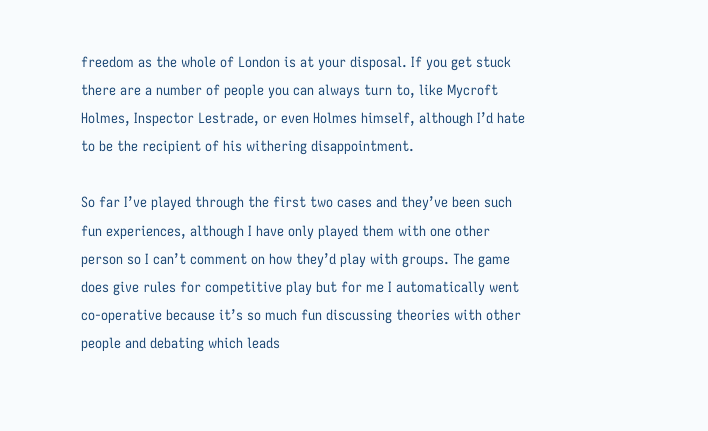freedom as the whole of London is at your disposal. If you get stuck there are a number of people you can always turn to, like Mycroft Holmes, Inspector Lestrade, or even Holmes himself, although I’d hate to be the recipient of his withering disappointment.

So far I’ve played through the first two cases and they’ve been such fun experiences, although I have only played them with one other person so I can’t comment on how they’d play with groups. The game does give rules for competitive play but for me I automatically went co-operative because it’s so much fun discussing theories with other people and debating which leads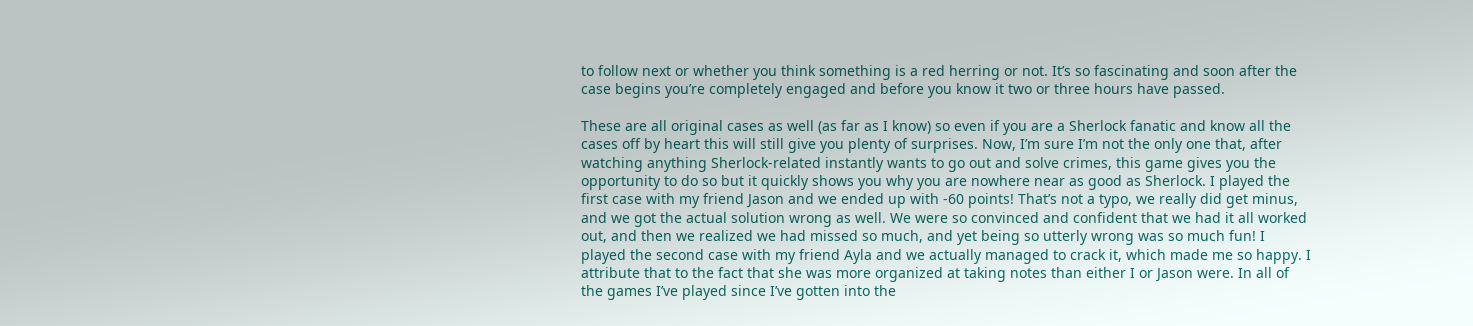to follow next or whether you think something is a red herring or not. It’s so fascinating and soon after the case begins you’re completely engaged and before you know it two or three hours have passed.

These are all original cases as well (as far as I know) so even if you are a Sherlock fanatic and know all the cases off by heart this will still give you plenty of surprises. Now, I’m sure I’m not the only one that, after watching anything Sherlock-related instantly wants to go out and solve crimes, this game gives you the opportunity to do so but it quickly shows you why you are nowhere near as good as Sherlock. I played the first case with my friend Jason and we ended up with -60 points! That’s not a typo, we really did get minus, and we got the actual solution wrong as well. We were so convinced and confident that we had it all worked out, and then we realized we had missed so much, and yet being so utterly wrong was so much fun! I played the second case with my friend Ayla and we actually managed to crack it, which made me so happy. I attribute that to the fact that she was more organized at taking notes than either I or Jason were. In all of the games I’ve played since I’ve gotten into the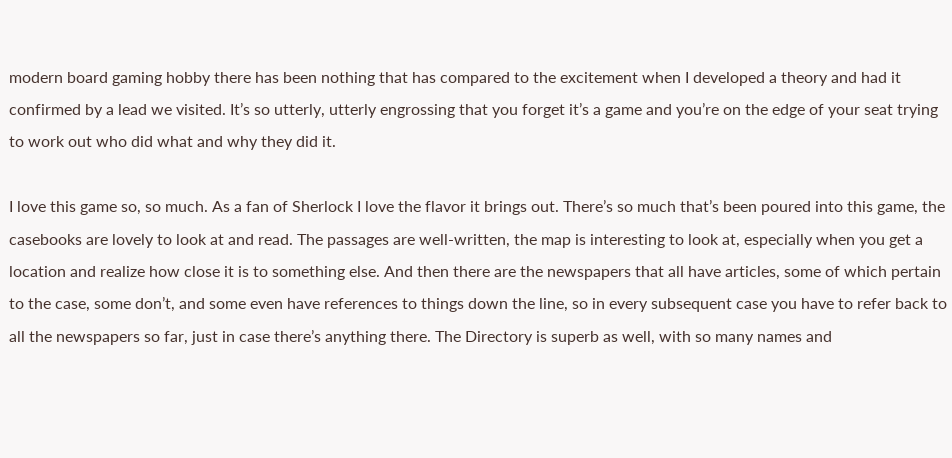modern board gaming hobby there has been nothing that has compared to the excitement when I developed a theory and had it confirmed by a lead we visited. It’s so utterly, utterly engrossing that you forget it’s a game and you’re on the edge of your seat trying to work out who did what and why they did it.

I love this game so, so much. As a fan of Sherlock I love the flavor it brings out. There’s so much that’s been poured into this game, the casebooks are lovely to look at and read. The passages are well-written, the map is interesting to look at, especially when you get a location and realize how close it is to something else. And then there are the newspapers that all have articles, some of which pertain to the case, some don’t, and some even have references to things down the line, so in every subsequent case you have to refer back to all the newspapers so far, just in case there’s anything there. The Directory is superb as well, with so many names and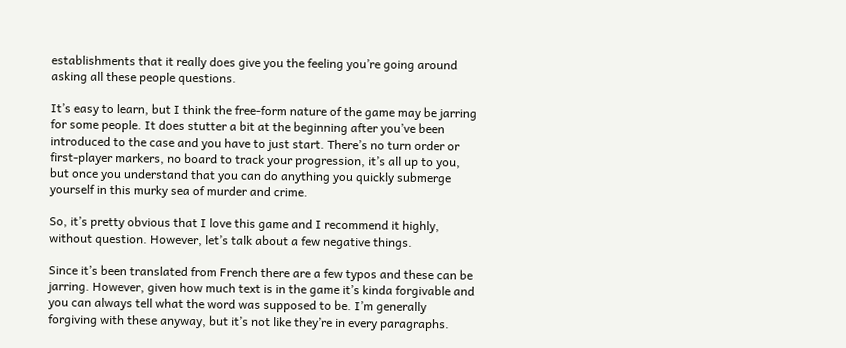establishments that it really does give you the feeling you’re going around asking all these people questions.

It’s easy to learn, but I think the free-form nature of the game may be jarring for some people. It does stutter a bit at the beginning after you’ve been introduced to the case and you have to just start. There’s no turn order or first-player markers, no board to track your progression, it’s all up to you, but once you understand that you can do anything you quickly submerge yourself in this murky sea of murder and crime.

So, it’s pretty obvious that I love this game and I recommend it highly, without question. However, let’s talk about a few negative things.

Since it’s been translated from French there are a few typos and these can be jarring. However, given how much text is in the game it’s kinda forgivable and you can always tell what the word was supposed to be. I’m generally forgiving with these anyway, but it’s not like they’re in every paragraphs.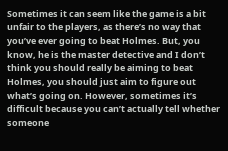Sometimes it can seem like the game is a bit unfair to the players, as there’s no way that you’ve ever going to beat Holmes. But, you know, he is the master detective and I don’t think you should really be aiming to beat Holmes, you should just aim to figure out what’s going on. However, sometimes it’s difficult because you can’t actually tell whether someone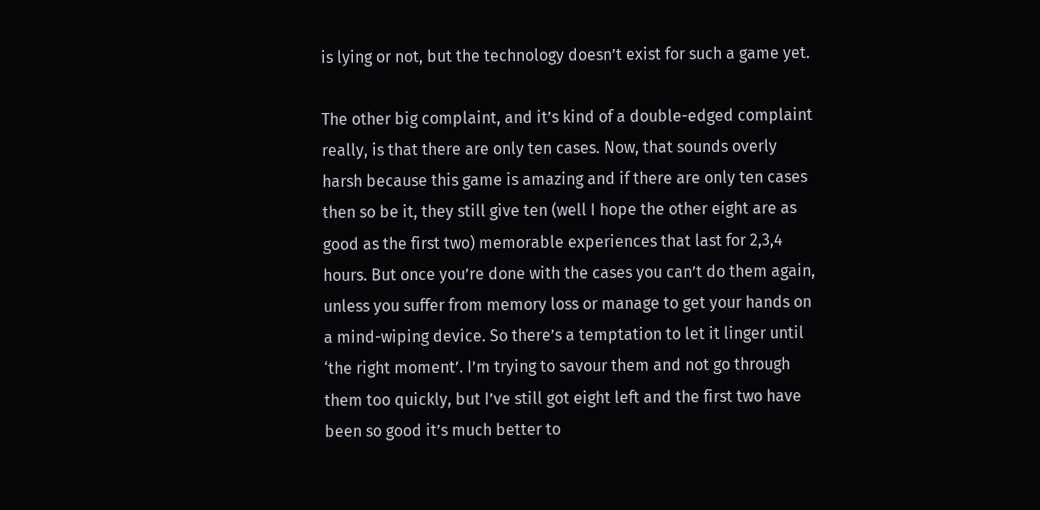is lying or not, but the technology doesn’t exist for such a game yet.

The other big complaint, and it’s kind of a double-edged complaint really, is that there are only ten cases. Now, that sounds overly harsh because this game is amazing and if there are only ten cases then so be it, they still give ten (well I hope the other eight are as good as the first two) memorable experiences that last for 2,3,4 hours. But once you’re done with the cases you can’t do them again, unless you suffer from memory loss or manage to get your hands on a mind-wiping device. So there’s a temptation to let it linger until ‘the right moment’. I’m trying to savour them and not go through them too quickly, but I’ve still got eight left and the first two have been so good it’s much better to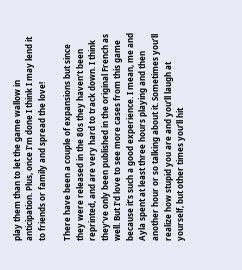play them than to let the game wallow in anticipation. Plus, once I’m done I think I may lend it to friends or family and spread the love!

There have been a couple of expansions but since they were released in the 80s they haven’t been reprinted, and are very hard to track down. I think they’ve only been published in the original French as well. But I’d love to see more cases from this game because it’s such a good experience. I mean, me and Ayla spent at least three hours playing and then another hour or so talking about it. Sometimes you’ll realize how stupid you are and you’ll laugh at yourself, but other times you’ll hit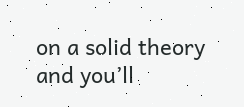on a solid theory and you’ll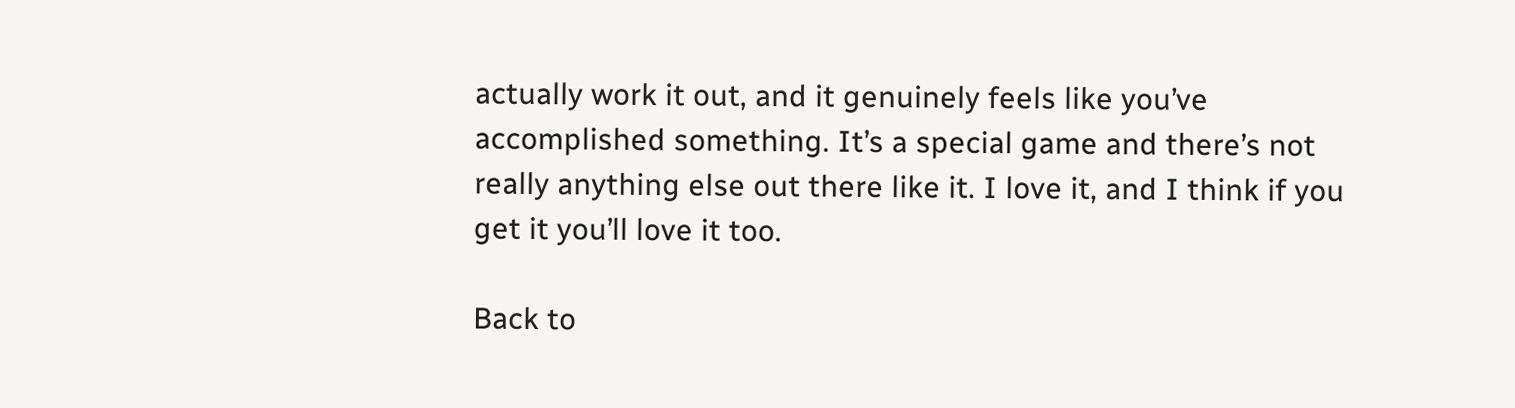actually work it out, and it genuinely feels like you’ve accomplished something. It’s a special game and there’s not really anything else out there like it. I love it, and I think if you get it you’ll love it too.

Back to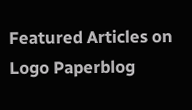Featured Articles on Logo Paperblog